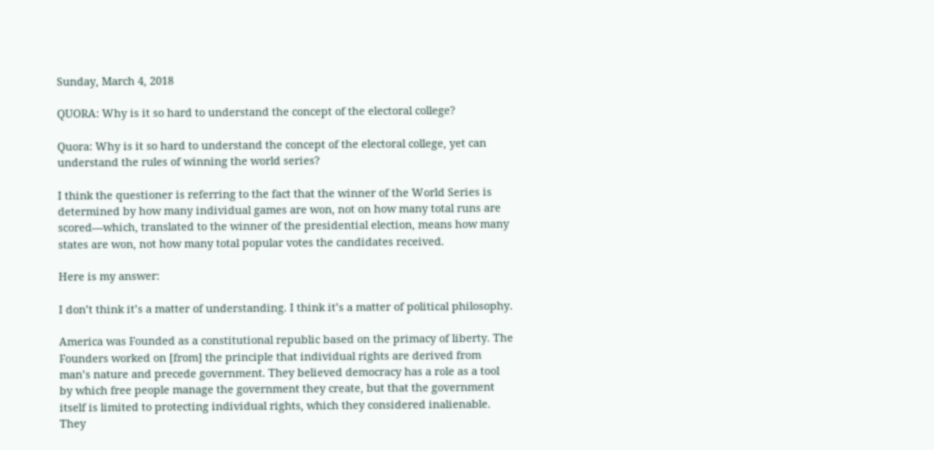Sunday, March 4, 2018

QUORA: Why is it so hard to understand the concept of the electoral college?

Quora: Why is it so hard to understand the concept of the electoral college, yet can understand the rules of winning the world series?

I think the questioner is referring to the fact that the winner of the World Series is determined by how many individual games are won, not on how many total runs are scored—which, translated to the winner of the presidential election, means how many states are won, not how many total popular votes the candidates received.

Here is my answer:

I don’t think it’s a matter of understanding. I think it’s a matter of political philosophy.

America was Founded as a constitutional republic based on the primacy of liberty. The Founders worked on [from] the principle that individual rights are derived from man’s nature and precede government. They believed democracy has a role as a tool by which free people manage the government they create, but that the government itself is limited to protecting individual rights, which they considered inalienable. They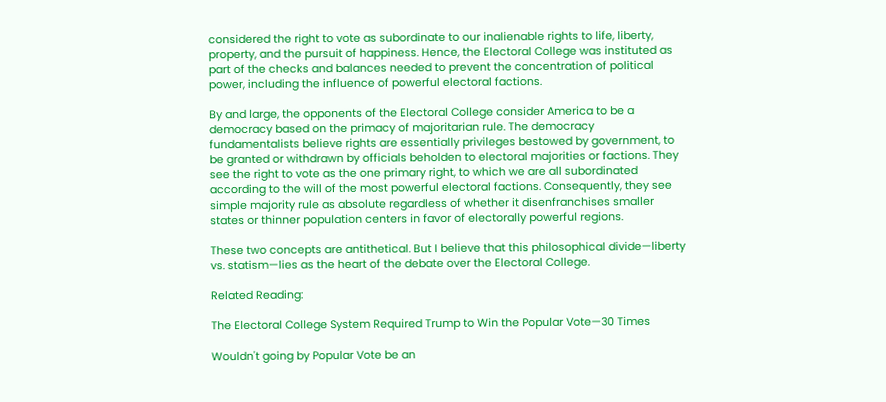considered the right to vote as subordinate to our inalienable rights to life, liberty, property, and the pursuit of happiness. Hence, the Electoral College was instituted as part of the checks and balances needed to prevent the concentration of political power, including the influence of powerful electoral factions.

By and large, the opponents of the Electoral College consider America to be a democracy based on the primacy of majoritarian rule. The democracy fundamentalists believe rights are essentially privileges bestowed by government, to be granted or withdrawn by officials beholden to electoral majorities or factions. They see the right to vote as the one primary right, to which we are all subordinated according to the will of the most powerful electoral factions. Consequently, they see simple majority rule as absolute regardless of whether it disenfranchises smaller states or thinner population centers in favor of electorally powerful regions.

These two concepts are antithetical. But I believe that this philosophical divide—liberty vs. statism—lies as the heart of the debate over the Electoral College.

Related Reading:

The Electoral College System Required Trump to Win the Popular Vote—30 Times

Wouldn't going by Popular Vote be an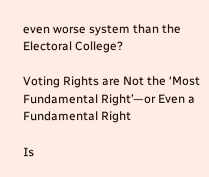even worse system than the Electoral College?

Voting Rights are Not the ‘Most Fundamental Right’—or Even a Fundamental Right

Is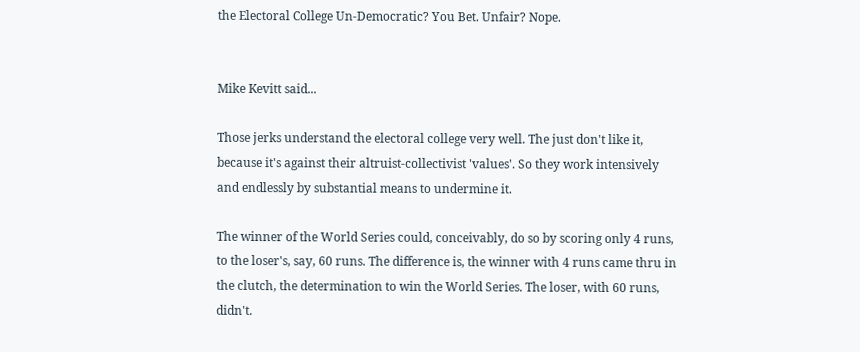the Electoral College Un-Democratic? You Bet. Unfair? Nope.


Mike Kevitt said...

Those jerks understand the electoral college very well. The just don't like it, because it's against their altruist-collectivist 'values'. So they work intensively and endlessly by substantial means to undermine it.

The winner of the World Series could, conceivably, do so by scoring only 4 runs, to the loser's, say, 60 runs. The difference is, the winner with 4 runs came thru in the clutch, the determination to win the World Series. The loser, with 60 runs, didn't.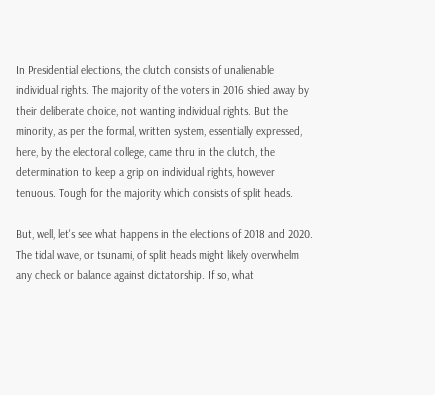In Presidential elections, the clutch consists of unalienable individual rights. The majority of the voters in 2016 shied away by their deliberate choice, not wanting individual rights. But the minority, as per the formal, written system, essentially expressed, here, by the electoral college, came thru in the clutch, the determination to keep a grip on individual rights, however tenuous. Tough for the majority which consists of split heads.

But, well, let's see what happens in the elections of 2018 and 2020. The tidal wave, or tsunami, of split heads might likely overwhelm any check or balance against dictatorship. If so, what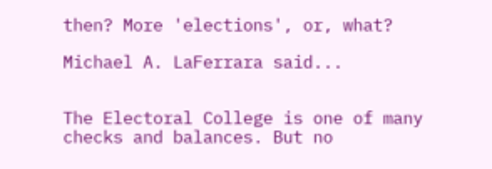then? More 'elections', or, what?

Michael A. LaFerrara said...


The Electoral College is one of many checks and balances. But no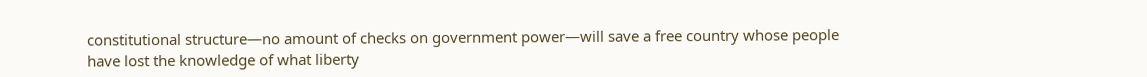constitutional structure—no amount of checks on government power—will save a free country whose people have lost the knowledge of what liberty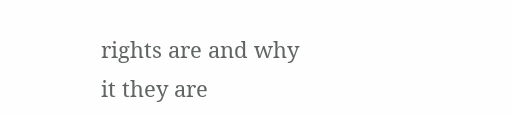rights are and why it they are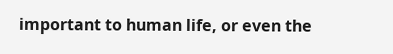important to human life, or even the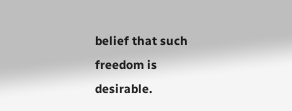belief that such freedom is desirable.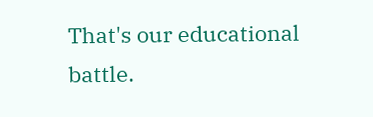That's our educational battle.